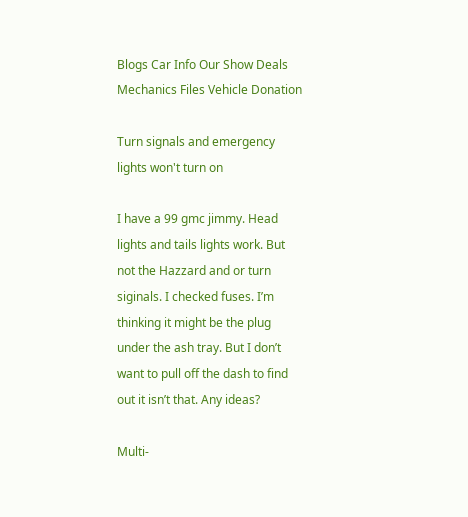Blogs Car Info Our Show Deals Mechanics Files Vehicle Donation

Turn signals and emergency lights won't turn on

I have a 99 gmc jimmy. Head lights and tails lights work. But not the Hazzard and or turn siginals. I checked fuses. I’m thinking it might be the plug under the ash tray. But I don’t want to pull off the dash to find out it isn’t that. Any ideas?

Multi-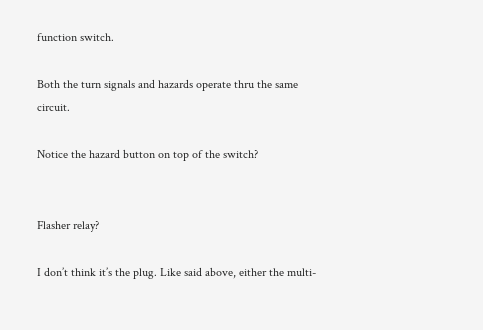function switch.

Both the turn signals and hazards operate thru the same circuit.

Notice the hazard button on top of the switch?


Flasher relay?

I don’t think it’s the plug. Like said above, either the multi-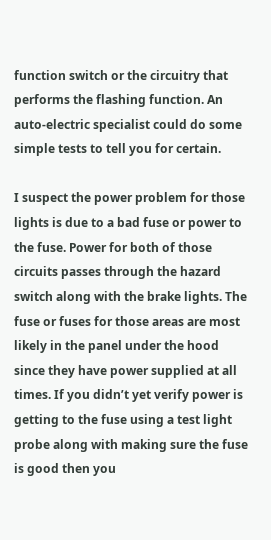function switch or the circuitry that performs the flashing function. An auto-electric specialist could do some simple tests to tell you for certain.

I suspect the power problem for those lights is due to a bad fuse or power to the fuse. Power for both of those circuits passes through the hazard switch along with the brake lights. The fuse or fuses for those areas are most likely in the panel under the hood since they have power supplied at all times. If you didn’t yet verify power is getting to the fuse using a test light probe along with making sure the fuse is good then you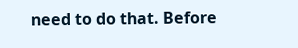need to do that. Before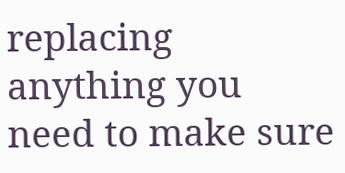replacing anything you need to make sure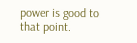power is good to that point.